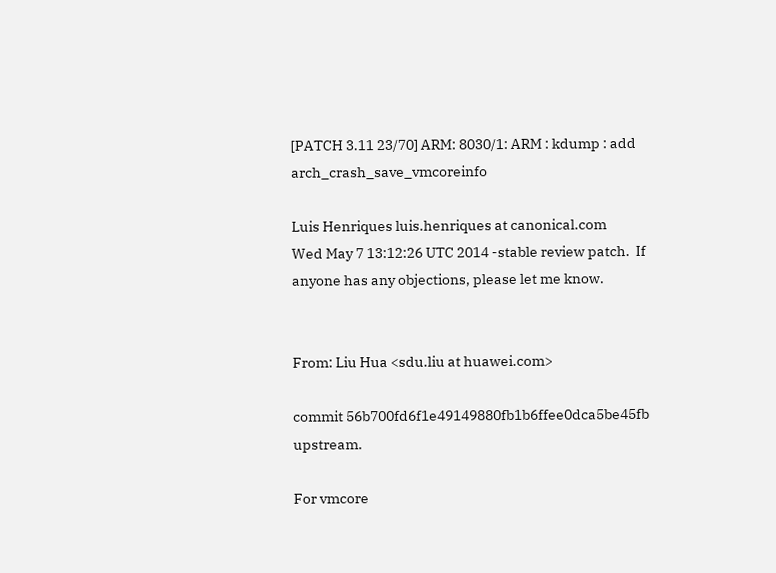[PATCH 3.11 23/70] ARM: 8030/1: ARM : kdump : add arch_crash_save_vmcoreinfo

Luis Henriques luis.henriques at canonical.com
Wed May 7 13:12:26 UTC 2014 -stable review patch.  If anyone has any objections, please let me know.


From: Liu Hua <sdu.liu at huawei.com>

commit 56b700fd6f1e49149880fb1b6ffee0dca5be45fb upstream.

For vmcore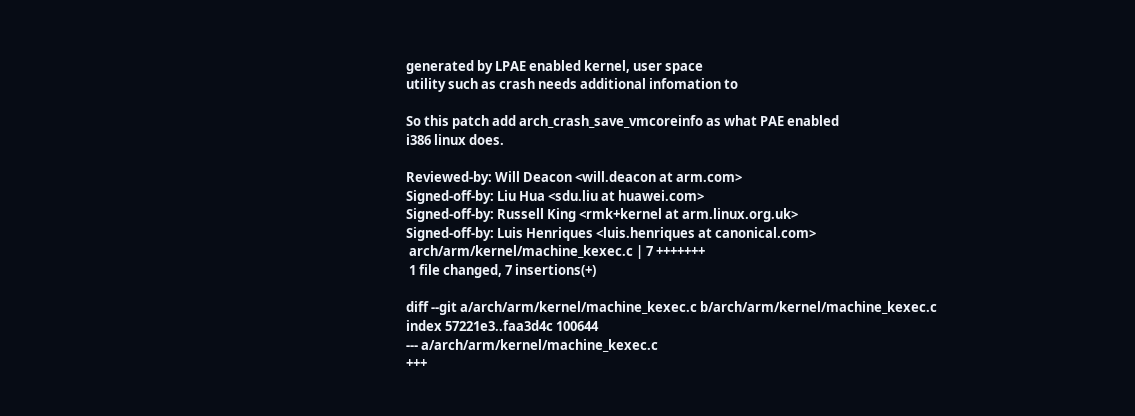generated by LPAE enabled kernel, user space
utility such as crash needs additional infomation to

So this patch add arch_crash_save_vmcoreinfo as what PAE enabled
i386 linux does.

Reviewed-by: Will Deacon <will.deacon at arm.com>
Signed-off-by: Liu Hua <sdu.liu at huawei.com>
Signed-off-by: Russell King <rmk+kernel at arm.linux.org.uk>
Signed-off-by: Luis Henriques <luis.henriques at canonical.com>
 arch/arm/kernel/machine_kexec.c | 7 +++++++
 1 file changed, 7 insertions(+)

diff --git a/arch/arm/kernel/machine_kexec.c b/arch/arm/kernel/machine_kexec.c
index 57221e3..faa3d4c 100644
--- a/arch/arm/kernel/machine_kexec.c
+++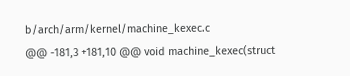b/arch/arm/kernel/machine_kexec.c
@@ -181,3 +181,10 @@ void machine_kexec(struct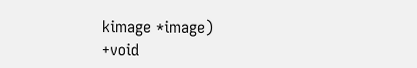kimage *image)
+void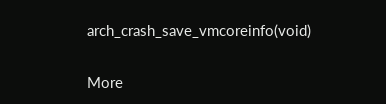arch_crash_save_vmcoreinfo(void)

More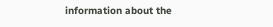information about the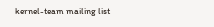kernel-team mailing list